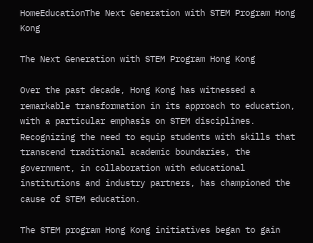HomeEducationThe Next Generation with STEM Program Hong Kong

The Next Generation with STEM Program Hong Kong

Over the past decade, Hong Kong has witnessed a remarkable transformation in its approach to education, with a particular emphasis on STEM disciplines. Recognizing the need to equip students with skills that transcend traditional academic boundaries, the government, in collaboration with educational institutions and industry partners, has championed the cause of STEM education.

The STEM program Hong Kong initiatives began to gain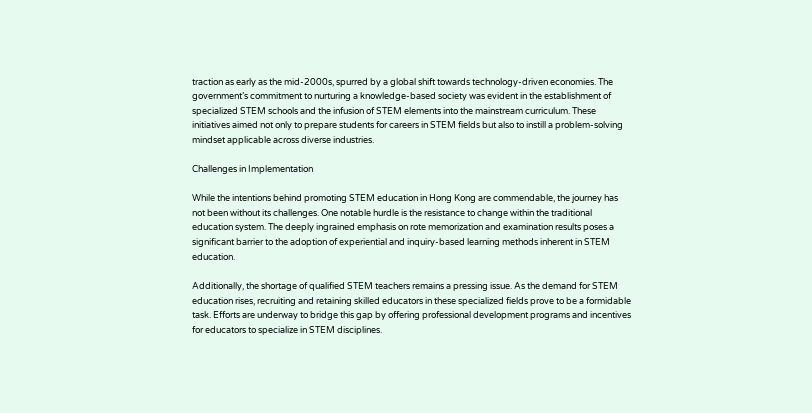traction as early as the mid-2000s, spurred by a global shift towards technology-driven economies. The government’s commitment to nurturing a knowledge-based society was evident in the establishment of specialized STEM schools and the infusion of STEM elements into the mainstream curriculum. These initiatives aimed not only to prepare students for careers in STEM fields but also to instill a problem-solving mindset applicable across diverse industries.

Challenges in Implementation

While the intentions behind promoting STEM education in Hong Kong are commendable, the journey has not been without its challenges. One notable hurdle is the resistance to change within the traditional education system. The deeply ingrained emphasis on rote memorization and examination results poses a significant barrier to the adoption of experiential and inquiry-based learning methods inherent in STEM education.

Additionally, the shortage of qualified STEM teachers remains a pressing issue. As the demand for STEM education rises, recruiting and retaining skilled educators in these specialized fields prove to be a formidable task. Efforts are underway to bridge this gap by offering professional development programs and incentives for educators to specialize in STEM disciplines.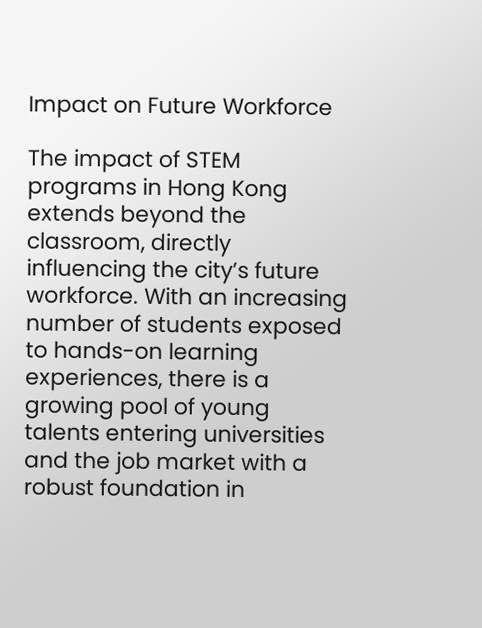Impact on Future Workforce

The impact of STEM programs in Hong Kong extends beyond the classroom, directly influencing the city’s future workforce. With an increasing number of students exposed to hands-on learning experiences, there is a growing pool of young talents entering universities and the job market with a robust foundation in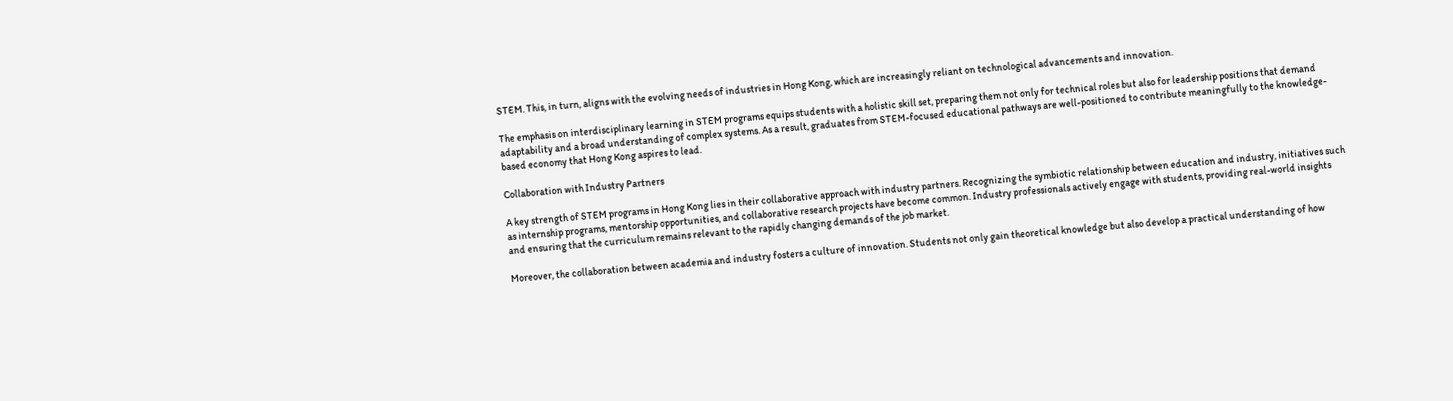STEM. This, in turn, aligns with the evolving needs of industries in Hong Kong, which are increasingly reliant on technological advancements and innovation.

The emphasis on interdisciplinary learning in STEM programs equips students with a holistic skill set, preparing them not only for technical roles but also for leadership positions that demand adaptability and a broad understanding of complex systems. As a result, graduates from STEM-focused educational pathways are well-positioned to contribute meaningfully to the knowledge-based economy that Hong Kong aspires to lead.

Collaboration with Industry Partners

A key strength of STEM programs in Hong Kong lies in their collaborative approach with industry partners. Recognizing the symbiotic relationship between education and industry, initiatives such as internship programs, mentorship opportunities, and collaborative research projects have become common. Industry professionals actively engage with students, providing real-world insights and ensuring that the curriculum remains relevant to the rapidly changing demands of the job market.

Moreover, the collaboration between academia and industry fosters a culture of innovation. Students not only gain theoretical knowledge but also develop a practical understanding of how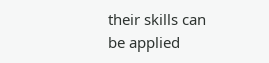their skills can be applied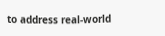to address real-world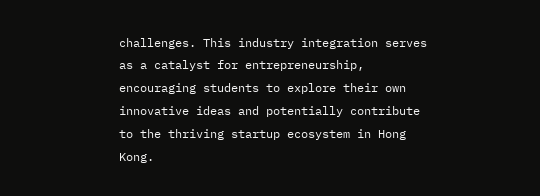challenges. This industry integration serves as a catalyst for entrepreneurship, encouraging students to explore their own innovative ideas and potentially contribute to the thriving startup ecosystem in Hong Kong.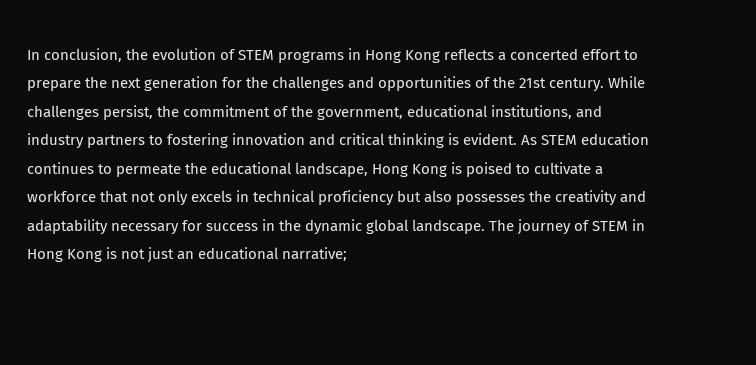In conclusion, the evolution of STEM programs in Hong Kong reflects a concerted effort to prepare the next generation for the challenges and opportunities of the 21st century. While challenges persist, the commitment of the government, educational institutions, and industry partners to fostering innovation and critical thinking is evident. As STEM education continues to permeate the educational landscape, Hong Kong is poised to cultivate a workforce that not only excels in technical proficiency but also possesses the creativity and adaptability necessary for success in the dynamic global landscape. The journey of STEM in Hong Kong is not just an educational narrative;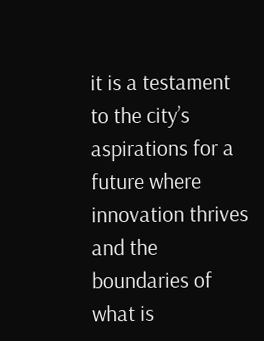it is a testament to the city’s aspirations for a future where innovation thrives and the boundaries of what is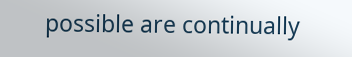possible are continually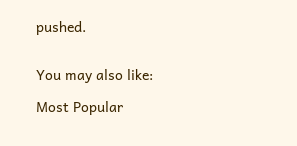pushed.


You may also like:

Most Popular